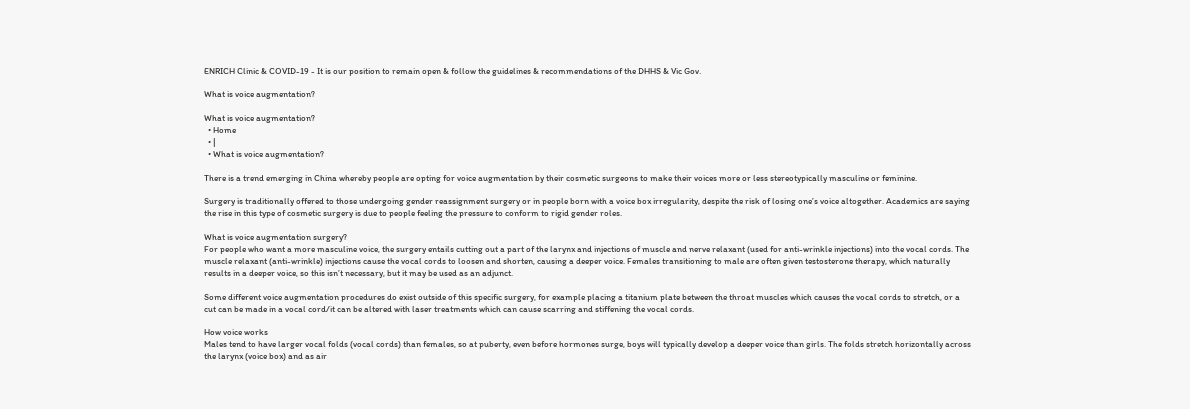ENRICH Clinic & COVID-19 - It is our position to remain open & follow the guidelines & recommendations of the DHHS & Vic Gov.

What is voice augmentation?

What is voice augmentation?
  • Home
  • |
  • What is voice augmentation?

There is a trend emerging in China whereby people are opting for voice augmentation by their cosmetic surgeons to make their voices more or less stereotypically masculine or feminine.

Surgery is traditionally offered to those undergoing gender reassignment surgery or in people born with a voice box irregularity, despite the risk of losing one’s voice altogether. Academics are saying the rise in this type of cosmetic surgery is due to people feeling the pressure to conform to rigid gender roles.

What is voice augmentation surgery?
For people who want a more masculine voice, the surgery entails cutting out a part of the larynx and injections of muscle and nerve relaxant (used for anti-wrinkle injections) into the vocal cords. The muscle relaxant (anti-wrinkle) injections cause the vocal cords to loosen and shorten, causing a deeper voice. Females transitioning to male are often given testosterone therapy, which naturally results in a deeper voice, so this isn’t necessary, but it may be used as an adjunct.

Some different voice augmentation procedures do exist outside of this specific surgery, for example placing a titanium plate between the throat muscles which causes the vocal cords to stretch, or a cut can be made in a vocal cord/it can be altered with laser treatments which can cause scarring and stiffening the vocal cords.

How voice works
Males tend to have larger vocal folds (vocal cords) than females, so at puberty, even before hormones surge, boys will typically develop a deeper voice than girls. The folds stretch horizontally across the larynx (voice box) and as air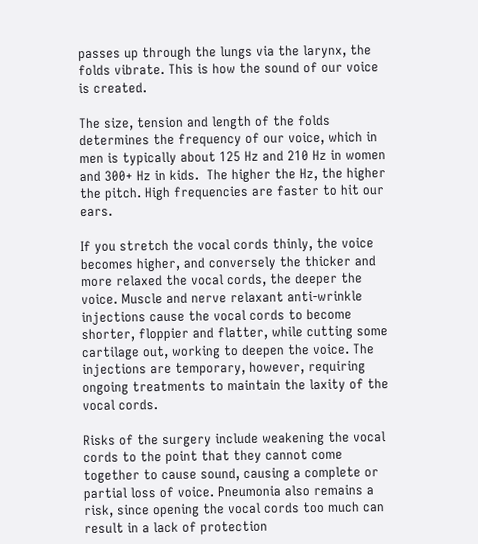passes up through the lungs via the larynx, the folds vibrate. This is how the sound of our voice is created.

The size, tension and length of the folds determines the frequency of our voice, which in men is typically about 125 Hz and 210 Hz in women and 300+ Hz in kids.  The higher the Hz, the higher the pitch. High frequencies are faster to hit our ears.

If you stretch the vocal cords thinly, the voice becomes higher, and conversely the thicker and more relaxed the vocal cords, the deeper the voice. Muscle and nerve relaxant anti-wrinkle injections cause the vocal cords to become shorter, floppier and flatter, while cutting some cartilage out, working to deepen the voice. The injections are temporary, however, requiring ongoing treatments to maintain the laxity of the vocal cords.

Risks of the surgery include weakening the vocal cords to the point that they cannot come together to cause sound, causing a complete or partial loss of voice. Pneumonia also remains a risk, since opening the vocal cords too much can result in a lack of protection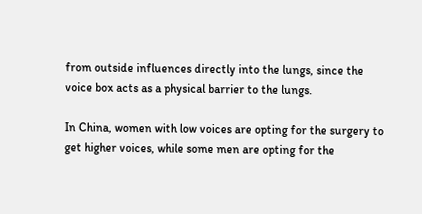from outside influences directly into the lungs, since the voice box acts as a physical barrier to the lungs.

In China, women with low voices are opting for the surgery to get higher voices, while some men are opting for the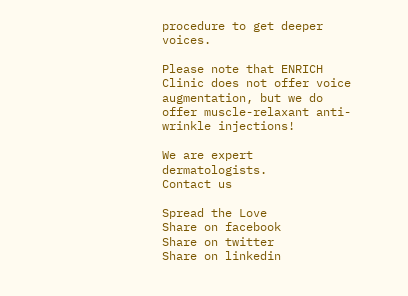procedure to get deeper voices.

Please note that ENRICH Clinic does not offer voice augmentation, but we do offer muscle-relaxant anti-wrinkle injections!

We are expert dermatologists.
Contact us

Spread the Love
Share on facebook
Share on twitter
Share on linkedin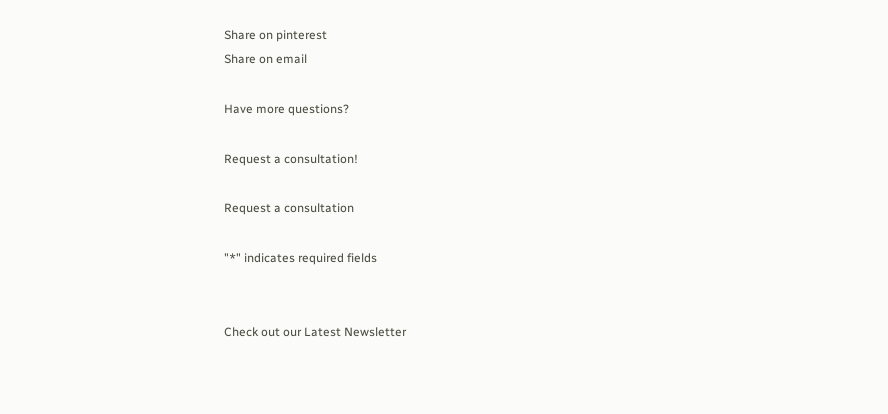Share on pinterest
Share on email

Have more questions?

Request a consultation!

Request a consultation

"*" indicates required fields


Check out our Latest Newsletter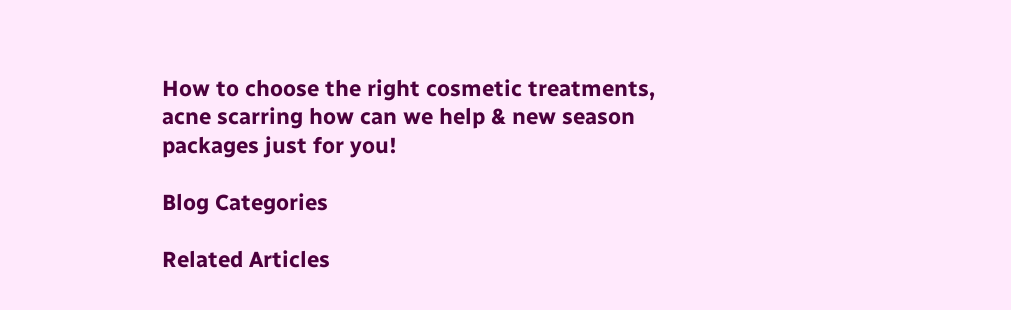How to choose the right cosmetic treatments, acne scarring how can we help & new season packages just for you!

Blog Categories

Related Articles